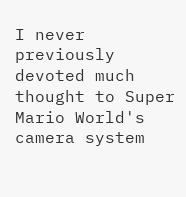I never previously devoted much thought to Super Mario World's camera system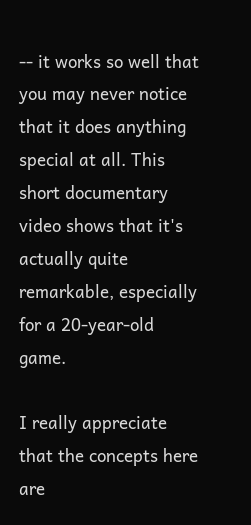-- it works so well that you may never notice that it does anything special at all. This short documentary video shows that it's actually quite remarkable, especially for a 20-year-old game.

I really appreciate that the concepts here are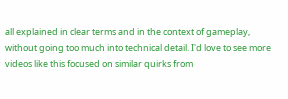all explained in clear terms and in the context of gameplay, without going too much into technical detail. I'd love to see more videos like this focused on similar quirks from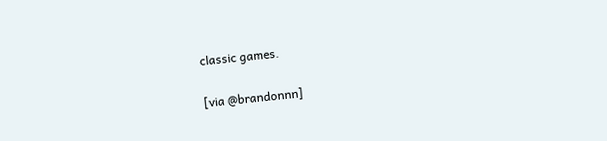classic games.

[via @brandonnn]